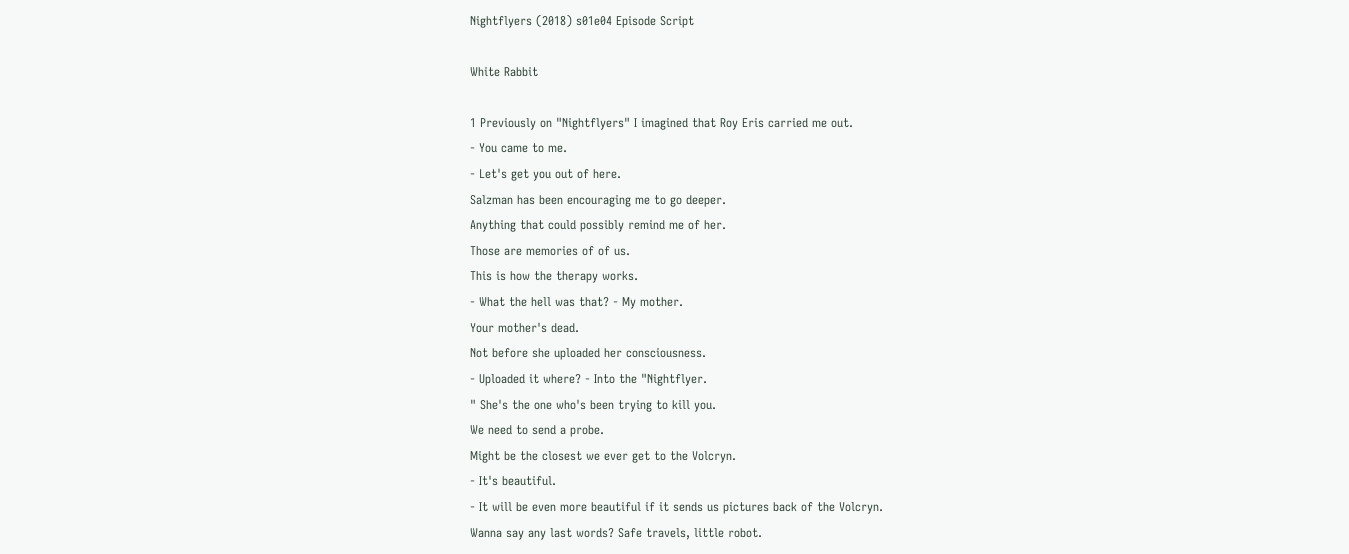Nightflyers (2018) s01e04 Episode Script

White Rabbit

1 Previously on "Nightflyers" I imagined that Roy Eris carried me out.
- You came to me.
- Let's get you out of here.
Salzman has been encouraging me to go deeper.
Anything that could possibly remind me of her.
Those are memories of of us.
This is how the therapy works.
- What the hell was that? - My mother.
Your mother's dead.
Not before she uploaded her consciousness.
- Uploaded it where? - Into the "Nightflyer.
" She's the one who's been trying to kill you.
We need to send a probe.
Might be the closest we ever get to the Volcryn.
- It's beautiful.
- It will be even more beautiful if it sends us pictures back of the Volcryn.
Wanna say any last words? Safe travels, little robot.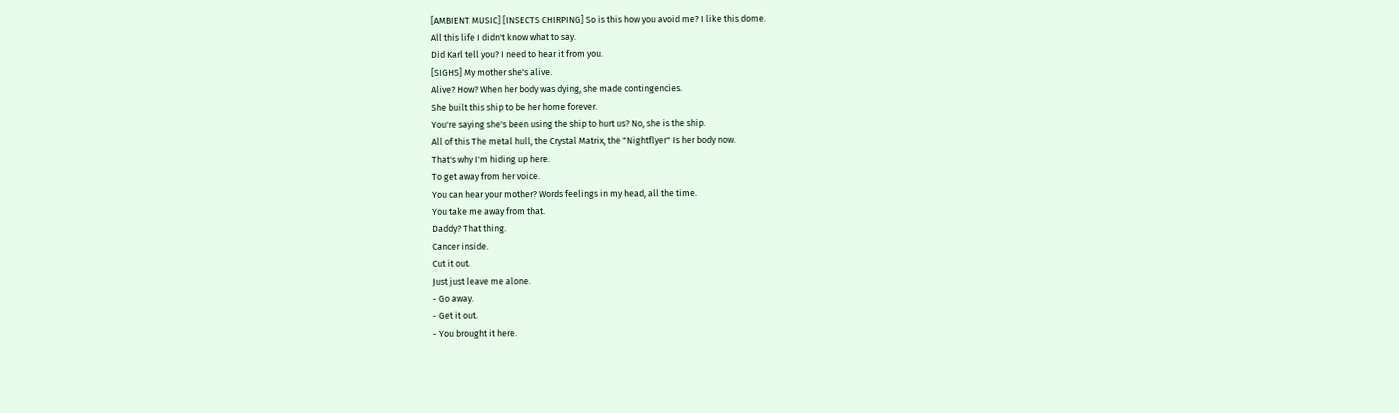[AMBIENT MUSIC] [INSECTS CHIRPING] So is this how you avoid me? I like this dome.
All this life I didn't know what to say.
Did Karl tell you? I need to hear it from you.
[SIGHS] My mother she's alive.
Alive? How? When her body was dying, she made contingencies.
She built this ship to be her home forever.
You're saying she's been using the ship to hurt us? No, she is the ship.
All of this The metal hull, the Crystal Matrix, the "Nightflyer" Is her body now.
That's why I'm hiding up here.
To get away from her voice.
You can hear your mother? Words feelings in my head, all the time.
You take me away from that.
Daddy? That thing.
Cancer inside.
Cut it out.
Just just leave me alone.
- Go away.
- Get it out.
- You brought it here.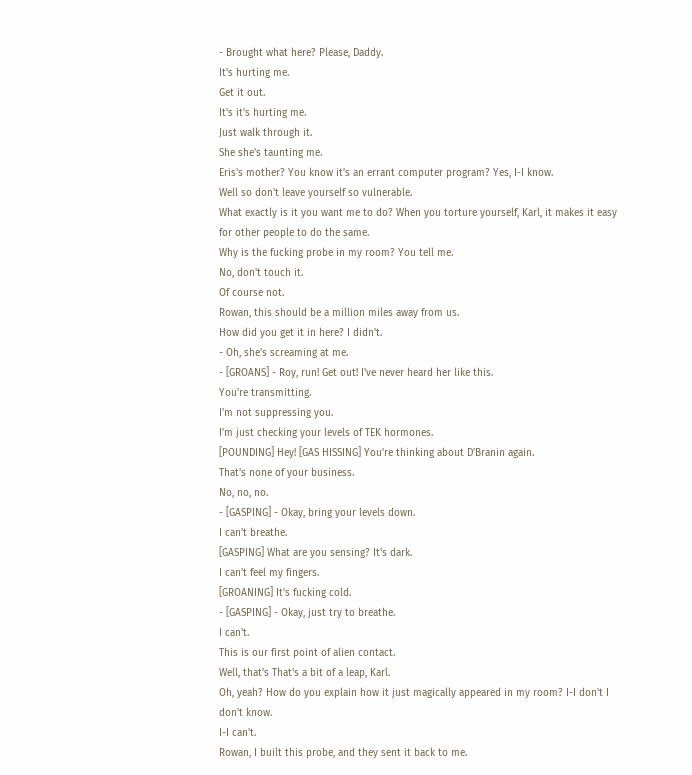- Brought what here? Please, Daddy.
It's hurting me.
Get it out.
It's it's hurting me.
Just walk through it.
She she's taunting me.
Eris's mother? You know it's an errant computer program? Yes, I-I know.
Well so don't leave yourself so vulnerable.
What exactly is it you want me to do? When you torture yourself, Karl, it makes it easy for other people to do the same.
Why is the fucking probe in my room? You tell me.
No, don't touch it.
Of course not.
Rowan, this should be a million miles away from us.
How did you get it in here? I didn't.
- Oh, she's screaming at me.
- [GROANS] - Roy, run! Get out! I've never heard her like this.
You're transmitting.
I'm not suppressing you.
I'm just checking your levels of TEK hormones.
[POUNDING] Hey! [GAS HISSING] You're thinking about D'Branin again.
That's none of your business.
No, no, no.
- [GASPING] - Okay, bring your levels down.
I can't breathe.
[GASPING] What are you sensing? It's dark.
I can't feel my fingers.
[GROANING] It's fucking cold.
- [GASPING] - Okay, just try to breathe.
I can't.
This is our first point of alien contact.
Well, that's That's a bit of a leap, Karl.
Oh, yeah? How do you explain how it just magically appeared in my room? I-I don't I don't know.
I-I can't.
Rowan, I built this probe, and they sent it back to me.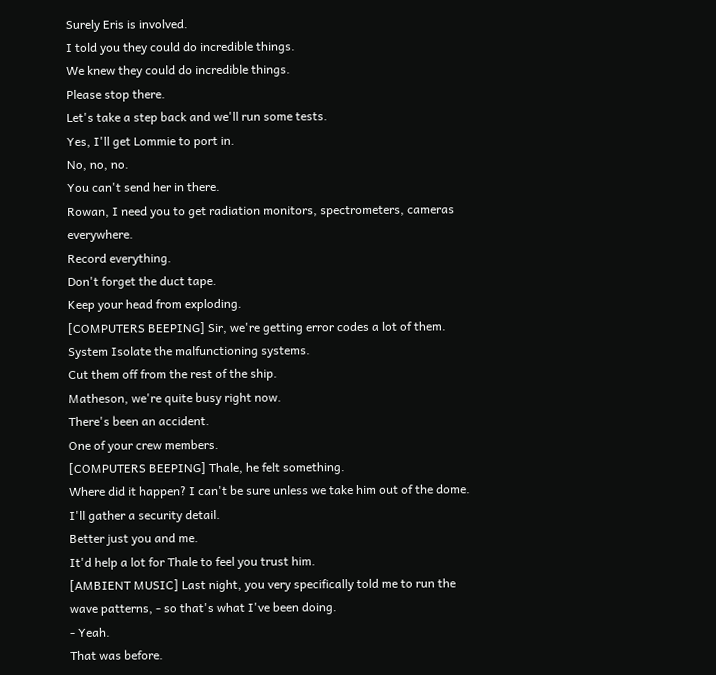Surely Eris is involved.
I told you they could do incredible things.
We knew they could do incredible things.
Please stop there.
Let's take a step back and we'll run some tests.
Yes, I'll get Lommie to port in.
No, no, no.
You can't send her in there.
Rowan, I need you to get radiation monitors, spectrometers, cameras everywhere.
Record everything.
Don't forget the duct tape.
Keep your head from exploding.
[COMPUTERS BEEPING] Sir, we're getting error codes a lot of them.
System Isolate the malfunctioning systems.
Cut them off from the rest of the ship.
Matheson, we're quite busy right now.
There's been an accident.
One of your crew members.
[COMPUTERS BEEPING] Thale, he felt something.
Where did it happen? I can't be sure unless we take him out of the dome.
I'll gather a security detail.
Better just you and me.
It'd help a lot for Thale to feel you trust him.
[AMBIENT MUSIC] Last night, you very specifically told me to run the wave patterns, - so that's what I've been doing.
- Yeah.
That was before.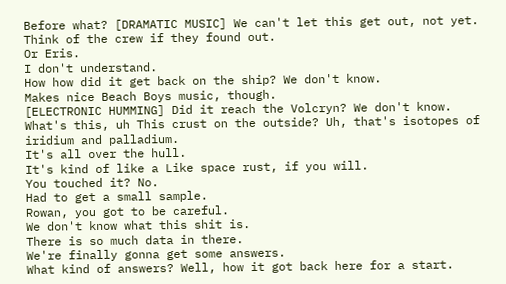Before what? [DRAMATIC MUSIC] We can't let this get out, not yet.
Think of the crew if they found out.
Or Eris.
I don't understand.
How how did it get back on the ship? We don't know.
Makes nice Beach Boys music, though.
[ELECTRONIC HUMMING] Did it reach the Volcryn? We don't know.
What's this, uh This crust on the outside? Uh, that's isotopes of iridium and palladium.
It's all over the hull.
It's kind of like a Like space rust, if you will.
You touched it? No.
Had to get a small sample.
Rowan, you got to be careful.
We don't know what this shit is.
There is so much data in there.
We're finally gonna get some answers.
What kind of answers? Well, how it got back here for a start.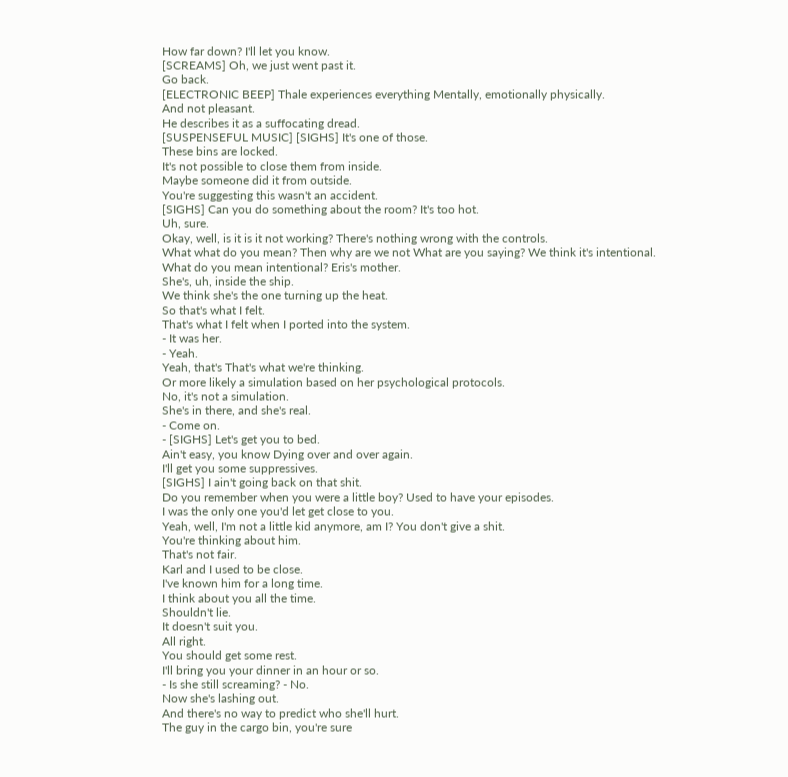How far down? I'll let you know.
[SCREAMS] Oh, we just went past it.
Go back.
[ELECTRONIC BEEP] Thale experiences everything Mentally, emotionally physically.
And not pleasant.
He describes it as a suffocating dread.
[SUSPENSEFUL MUSIC] [SIGHS] It's one of those.
These bins are locked.
It's not possible to close them from inside.
Maybe someone did it from outside.
You're suggesting this wasn't an accident.
[SIGHS] Can you do something about the room? It's too hot.
Uh, sure.
Okay, well, is it is it not working? There's nothing wrong with the controls.
What what do you mean? Then why are we not What are you saying? We think it's intentional.
What do you mean intentional? Eris's mother.
She's, uh, inside the ship.
We think she's the one turning up the heat.
So that's what I felt.
That's what I felt when I ported into the system.
- It was her.
- Yeah.
Yeah, that's That's what we're thinking.
Or more likely a simulation based on her psychological protocols.
No, it's not a simulation.
She's in there, and she's real.
- Come on.
- [SIGHS] Let's get you to bed.
Ain't easy, you know Dying over and over again.
I'll get you some suppressives.
[SIGHS] I ain't going back on that shit.
Do you remember when you were a little boy? Used to have your episodes.
I was the only one you'd let get close to you.
Yeah, well, I'm not a little kid anymore, am I? You don't give a shit.
You're thinking about him.
That's not fair.
Karl and I used to be close.
I've known him for a long time.
I think about you all the time.
Shouldn't lie.
It doesn't suit you.
All right.
You should get some rest.
I'll bring you your dinner in an hour or so.
- Is she still screaming? - No.
Now she's lashing out.
And there's no way to predict who she'll hurt.
The guy in the cargo bin, you're sure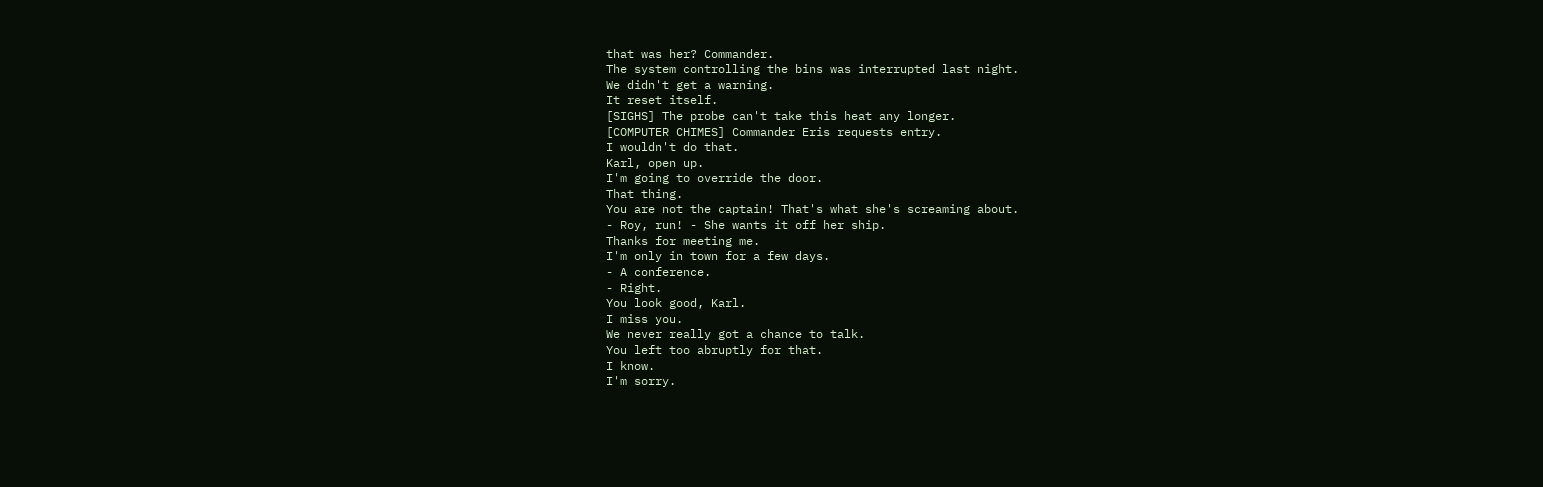that was her? Commander.
The system controlling the bins was interrupted last night.
We didn't get a warning.
It reset itself.
[SIGHS] The probe can't take this heat any longer.
[COMPUTER CHIMES] Commander Eris requests entry.
I wouldn't do that.
Karl, open up.
I'm going to override the door.
That thing.
You are not the captain! That's what she's screaming about.
- Roy, run! - She wants it off her ship.
Thanks for meeting me.
I'm only in town for a few days.
- A conference.
- Right.
You look good, Karl.
I miss you.
We never really got a chance to talk.
You left too abruptly for that.
I know.
I'm sorry.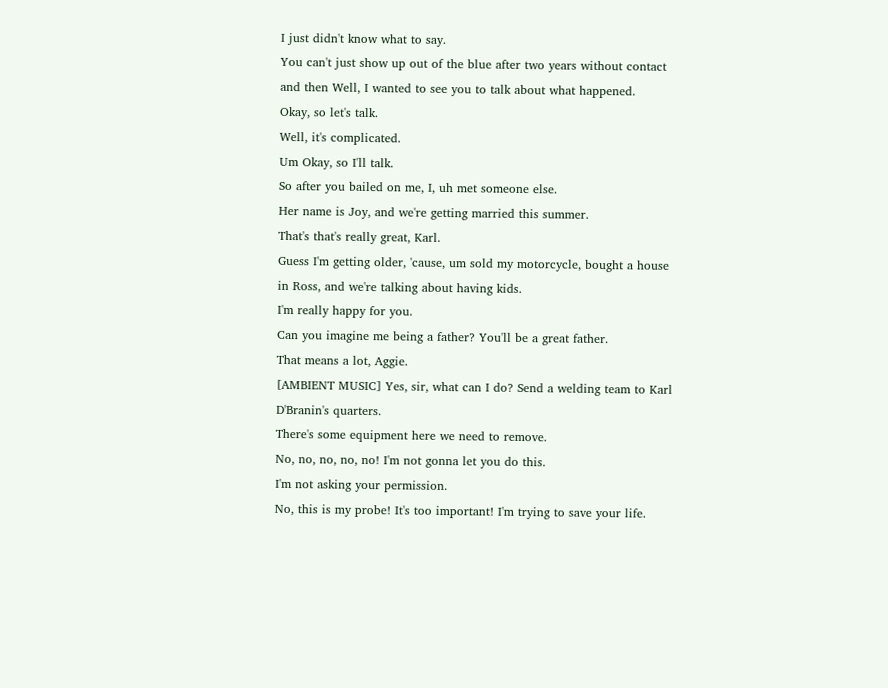I just didn't know what to say.
You can't just show up out of the blue after two years without contact and then Well, I wanted to see you to talk about what happened.
Okay, so let's talk.
Well, it's complicated.
Um Okay, so I'll talk.
So after you bailed on me, I, uh met someone else.
Her name is Joy, and we're getting married this summer.
That's that's really great, Karl.
Guess I'm getting older, 'cause, um sold my motorcycle, bought a house in Ross, and we're talking about having kids.
I'm really happy for you.
Can you imagine me being a father? You'll be a great father.
That means a lot, Aggie.
[AMBIENT MUSIC] Yes, sir, what can I do? Send a welding team to Karl D'Branin's quarters.
There's some equipment here we need to remove.
No, no, no, no, no! I'm not gonna let you do this.
I'm not asking your permission.
No, this is my probe! It's too important! I'm trying to save your life.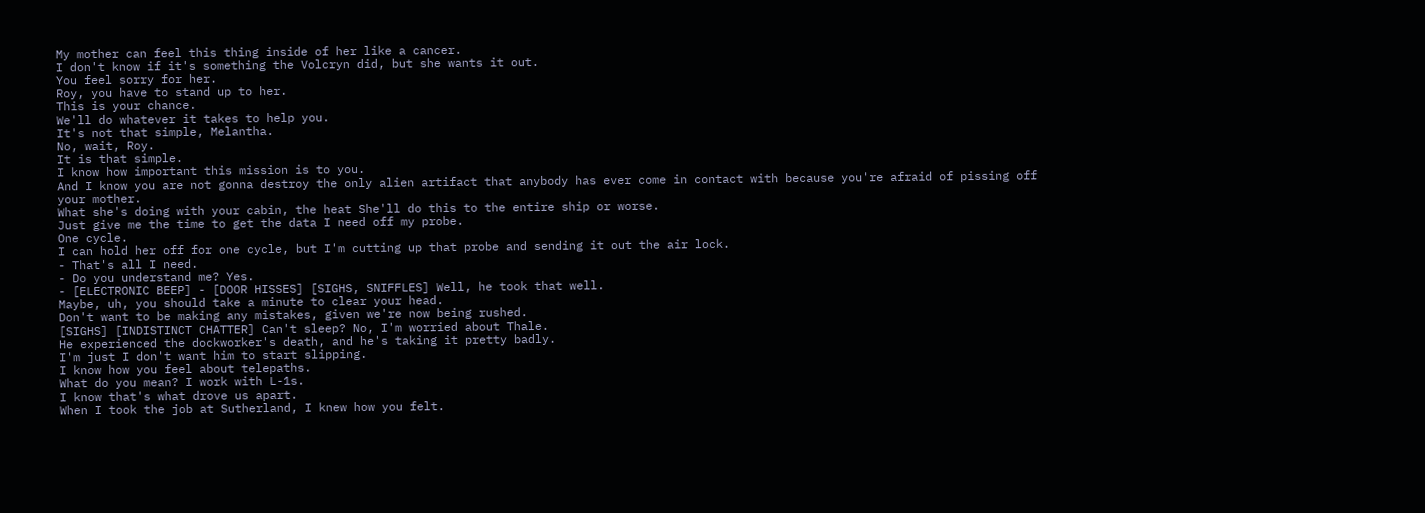My mother can feel this thing inside of her like a cancer.
I don't know if it's something the Volcryn did, but she wants it out.
You feel sorry for her.
Roy, you have to stand up to her.
This is your chance.
We'll do whatever it takes to help you.
It's not that simple, Melantha.
No, wait, Roy.
It is that simple.
I know how important this mission is to you.
And I know you are not gonna destroy the only alien artifact that anybody has ever come in contact with because you're afraid of pissing off your mother.
What she's doing with your cabin, the heat She'll do this to the entire ship or worse.
Just give me the time to get the data I need off my probe.
One cycle.
I can hold her off for one cycle, but I'm cutting up that probe and sending it out the air lock.
- That's all I need.
- Do you understand me? Yes.
- [ELECTRONIC BEEP] - [DOOR HISSES] [SIGHS, SNIFFLES] Well, he took that well.
Maybe, uh, you should take a minute to clear your head.
Don't want to be making any mistakes, given we're now being rushed.
[SIGHS] [INDISTINCT CHATTER] Can't sleep? No, I'm worried about Thale.
He experienced the dockworker's death, and he's taking it pretty badly.
I'm just I don't want him to start slipping.
I know how you feel about telepaths.
What do you mean? I work with L-1s.
I know that's what drove us apart.
When I took the job at Sutherland, I knew how you felt.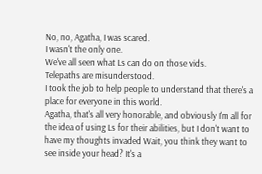No, no, Agatha, I was scared.
I wasn't the only one.
We've all seen what Ls can do on those vids.
Telepaths are misunderstood.
I took the job to help people to understand that there's a place for everyone in this world.
Agatha, that's all very honorable, and obviously I'm all for the idea of using Ls for their abilities, but I don't want to have my thoughts invaded Wait, you think they want to see inside your head? It's a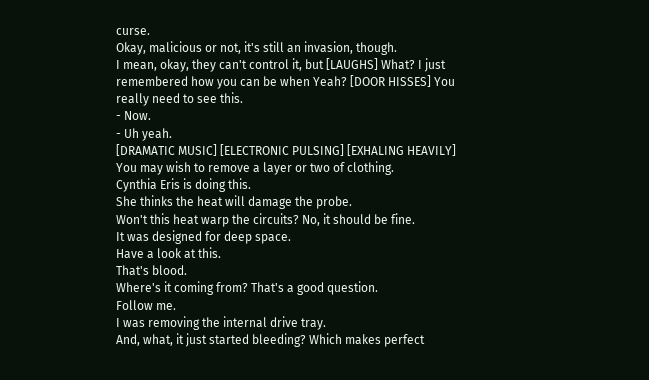curse.
Okay, malicious or not, it's still an invasion, though.
I mean, okay, they can't control it, but [LAUGHS] What? I just remembered how you can be when Yeah? [DOOR HISSES] You really need to see this.
- Now.
- Uh yeah.
[DRAMATIC MUSIC] [ELECTRONIC PULSING] [EXHALING HEAVILY] You may wish to remove a layer or two of clothing.
Cynthia Eris is doing this.
She thinks the heat will damage the probe.
Won't this heat warp the circuits? No, it should be fine.
It was designed for deep space.
Have a look at this.
That's blood.
Where's it coming from? That's a good question.
Follow me.
I was removing the internal drive tray.
And, what, it just started bleeding? Which makes perfect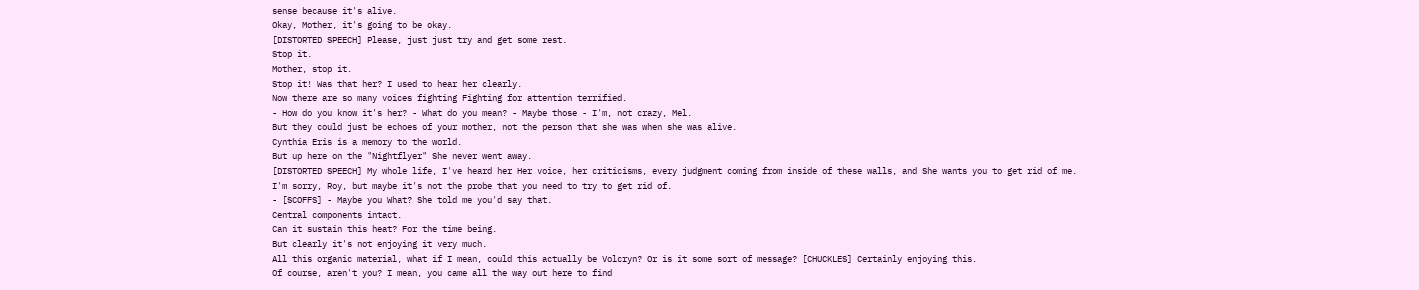sense because it's alive.
Okay, Mother, it's going to be okay.
[DISTORTED SPEECH] Please, just just try and get some rest.
Stop it.
Mother, stop it.
Stop it! Was that her? I used to hear her clearly.
Now there are so many voices fighting Fighting for attention terrified.
- How do you know it's her? - What do you mean? - Maybe those - I'm, not crazy, Mel.
But they could just be echoes of your mother, not the person that she was when she was alive.
Cynthia Eris is a memory to the world.
But up here on the "Nightflyer" She never went away.
[DISTORTED SPEECH] My whole life, I've heard her Her voice, her criticisms, every judgment coming from inside of these walls, and She wants you to get rid of me.
I'm sorry, Roy, but maybe it's not the probe that you need to try to get rid of.
- [SCOFFS] - Maybe you What? She told me you'd say that.
Central components intact.
Can it sustain this heat? For the time being.
But clearly it's not enjoying it very much.
All this organic material, what if I mean, could this actually be Volcryn? Or is it some sort of message? [CHUCKLES] Certainly enjoying this.
Of course, aren't you? I mean, you came all the way out here to find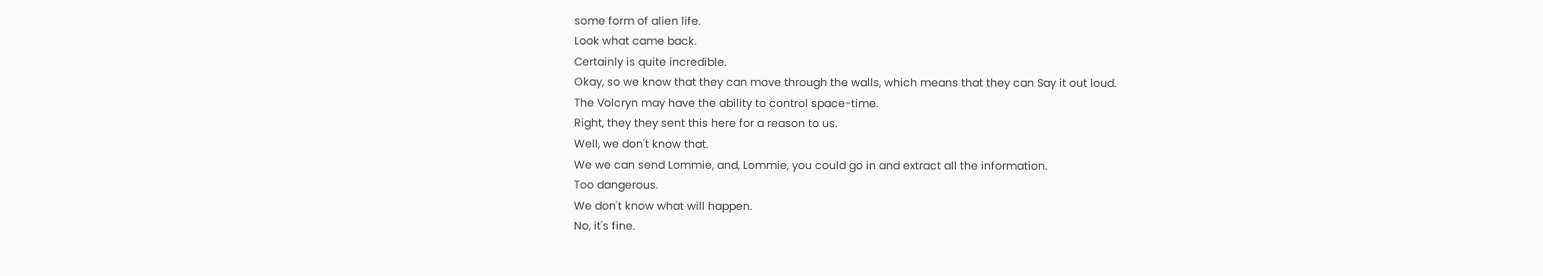some form of alien life.
Look what came back.
Certainly is quite incredible.
Okay, so we know that they can move through the walls, which means that they can Say it out loud.
The Volcryn may have the ability to control space-time.
Right, they they sent this here for a reason to us.
Well, we don't know that.
We we can send Lommie, and, Lommie, you could go in and extract all the information.
Too dangerous.
We don't know what will happen.
No, it's fine.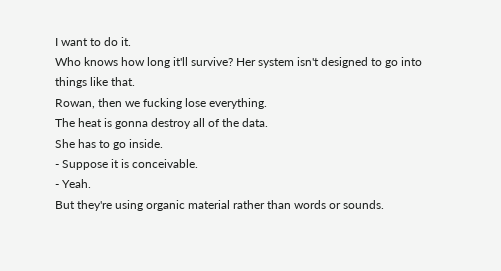I want to do it.
Who knows how long it'll survive? Her system isn't designed to go into things like that.
Rowan, then we fucking lose everything.
The heat is gonna destroy all of the data.
She has to go inside.
- Suppose it is conceivable.
- Yeah.
But they're using organic material rather than words or sounds.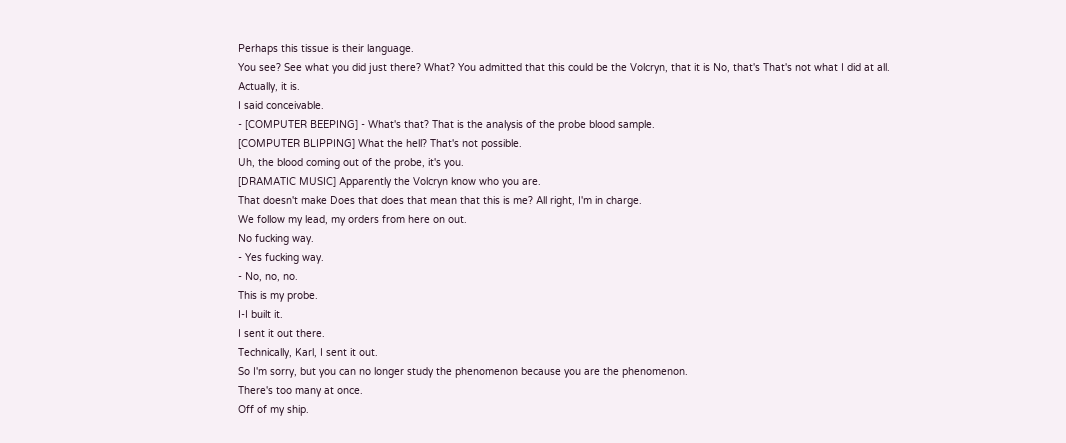Perhaps this tissue is their language.
You see? See what you did just there? What? You admitted that this could be the Volcryn, that it is No, that's That's not what I did at all.
Actually, it is.
I said conceivable.
- [COMPUTER BEEPING] - What's that? That is the analysis of the probe blood sample.
[COMPUTER BLIPPING] What the hell? That's not possible.
Uh, the blood coming out of the probe, it's you.
[DRAMATIC MUSIC] Apparently the Volcryn know who you are.
That doesn't make Does that does that mean that this is me? All right, I'm in charge.
We follow my lead, my orders from here on out.
No fucking way.
- Yes fucking way.
- No, no, no.
This is my probe.
I-I built it.
I sent it out there.
Technically, Karl, I sent it out.
So I'm sorry, but you can no longer study the phenomenon because you are the phenomenon.
There's too many at once.
Off of my ship.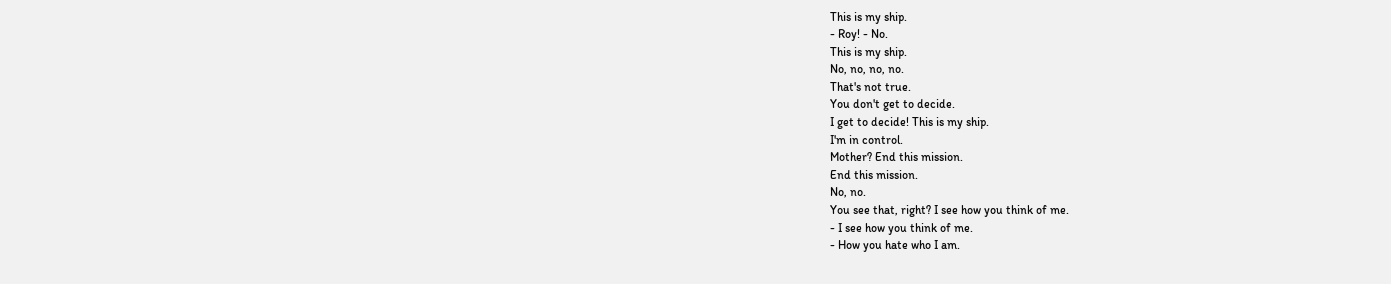This is my ship.
- Roy! - No.
This is my ship.
No, no, no, no.
That's not true.
You don't get to decide.
I get to decide! This is my ship.
I'm in control.
Mother? End this mission.
End this mission.
No, no.
You see that, right? I see how you think of me.
- I see how you think of me.
- How you hate who I am.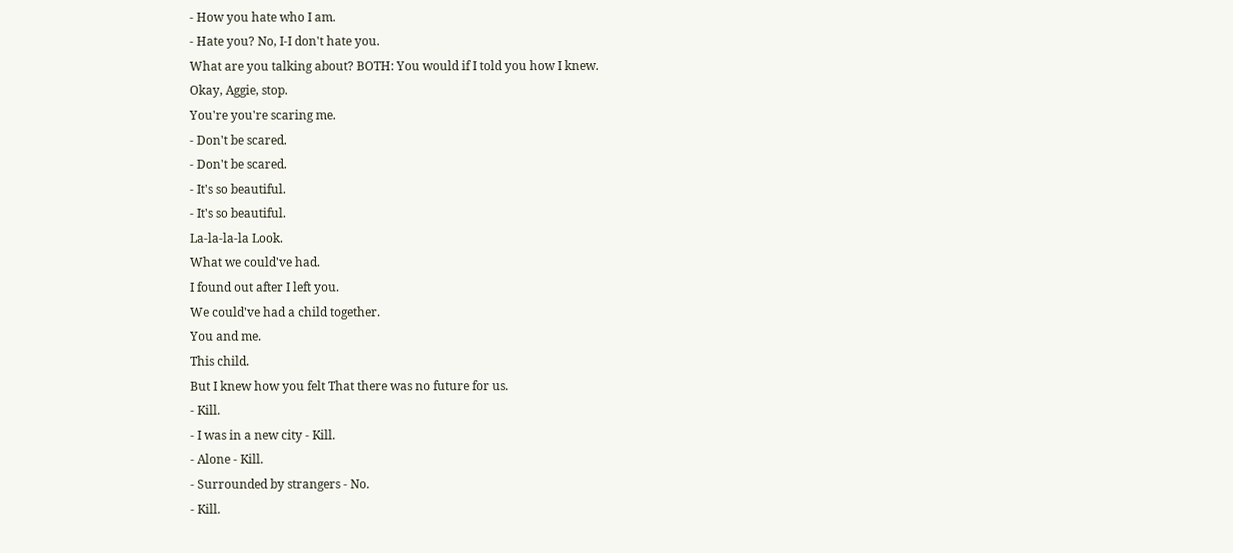- How you hate who I am.
- Hate you? No, I-I don't hate you.
What are you talking about? BOTH: You would if I told you how I knew.
Okay, Aggie, stop.
You're you're scaring me.
- Don't be scared.
- Don't be scared.
- It's so beautiful.
- It's so beautiful.
La-la-la-la Look.
What we could've had.
I found out after I left you.
We could've had a child together.
You and me.
This child.
But I knew how you felt That there was no future for us.
- Kill.
- I was in a new city - Kill.
- Alone - Kill.
- Surrounded by strangers - No.
- Kill.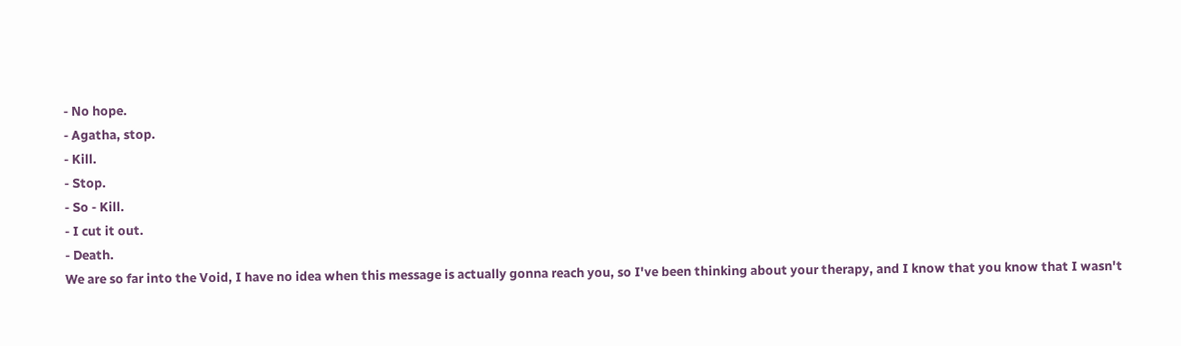- No hope.
- Agatha, stop.
- Kill.
- Stop.
- So - Kill.
- I cut it out.
- Death.
We are so far into the Void, I have no idea when this message is actually gonna reach you, so I've been thinking about your therapy, and I know that you know that I wasn't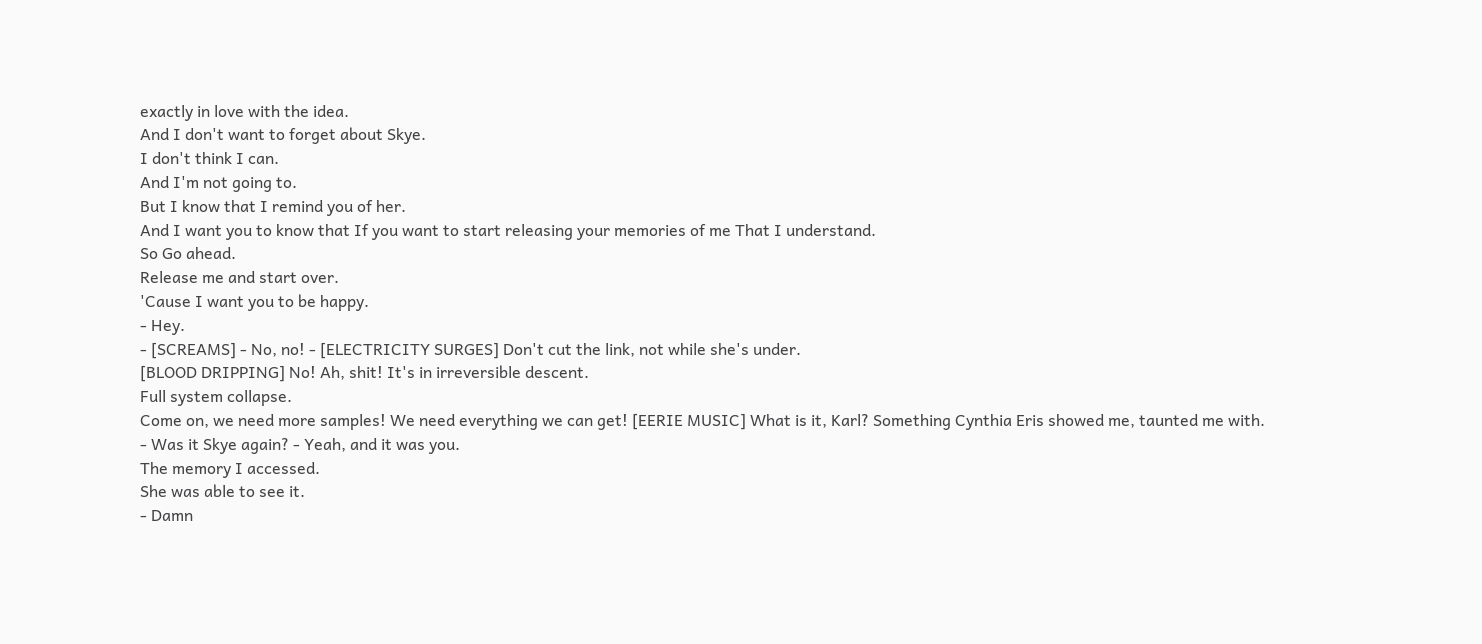exactly in love with the idea.
And I don't want to forget about Skye.
I don't think I can.
And I'm not going to.
But I know that I remind you of her.
And I want you to know that If you want to start releasing your memories of me That I understand.
So Go ahead.
Release me and start over.
'Cause I want you to be happy.
- Hey.
- [SCREAMS] - No, no! - [ELECTRICITY SURGES] Don't cut the link, not while she's under.
[BLOOD DRIPPING] No! Ah, shit! It's in irreversible descent.
Full system collapse.
Come on, we need more samples! We need everything we can get! [EERIE MUSIC] What is it, Karl? Something Cynthia Eris showed me, taunted me with.
- Was it Skye again? - Yeah, and it was you.
The memory I accessed.
She was able to see it.
- Damn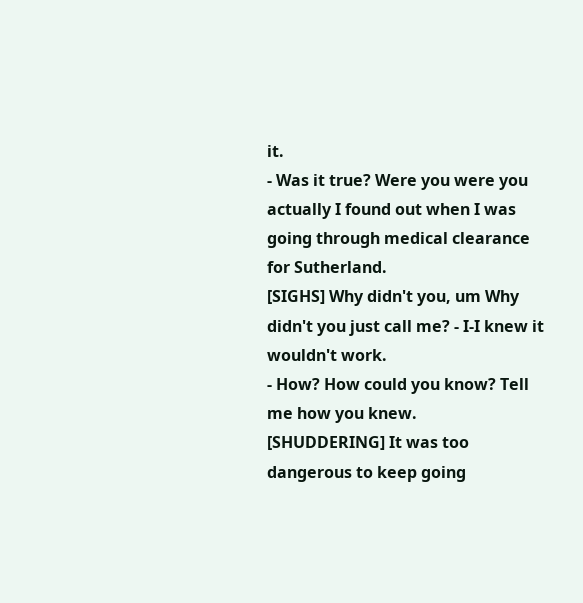it.
- Was it true? Were you were you actually I found out when I was going through medical clearance for Sutherland.
[SIGHS] Why didn't you, um Why didn't you just call me? - I-I knew it wouldn't work.
- How? How could you know? Tell me how you knew.
[SHUDDERING] It was too dangerous to keep going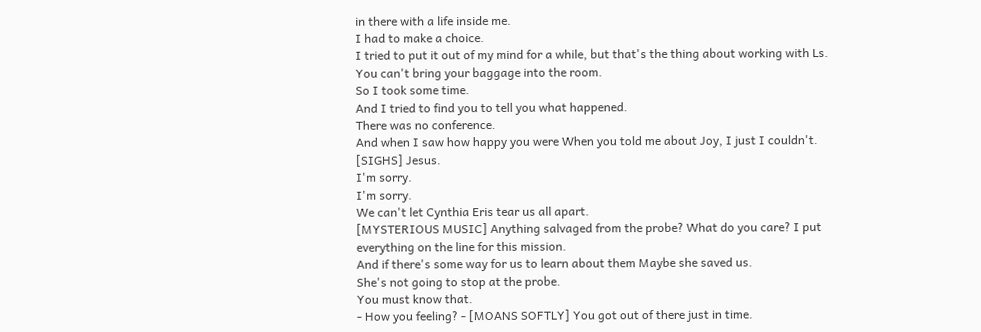in there with a life inside me.
I had to make a choice.
I tried to put it out of my mind for a while, but that's the thing about working with Ls.
You can't bring your baggage into the room.
So I took some time.
And I tried to find you to tell you what happened.
There was no conference.
And when I saw how happy you were When you told me about Joy, I just I couldn't.
[SIGHS] Jesus.
I'm sorry.
I'm sorry.
We can't let Cynthia Eris tear us all apart.
[MYSTERIOUS MUSIC] Anything salvaged from the probe? What do you care? I put everything on the line for this mission.
And if there's some way for us to learn about them Maybe she saved us.
She's not going to stop at the probe.
You must know that.
- How you feeling? - [MOANS SOFTLY] You got out of there just in time.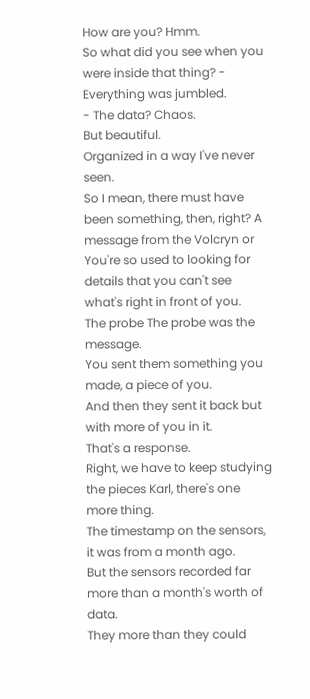How are you? Hmm.
So what did you see when you were inside that thing? - Everything was jumbled.
- The data? Chaos.
But beautiful.
Organized in a way I've never seen.
So I mean, there must have been something, then, right? A message from the Volcryn or You're so used to looking for details that you can't see what's right in front of you.
The probe The probe was the message.
You sent them something you made, a piece of you.
And then they sent it back but with more of you in it.
That's a response.
Right, we have to keep studying the pieces Karl, there's one more thing.
The timestamp on the sensors, it was from a month ago.
But the sensors recorded far more than a month's worth of data.
They more than they could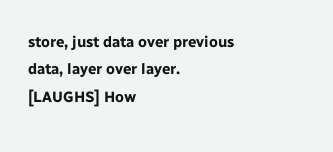store, just data over previous data, layer over layer.
[LAUGHS] How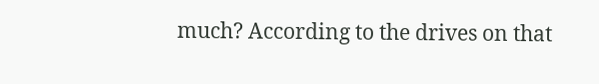much? According to the drives on that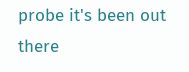probe it's been out there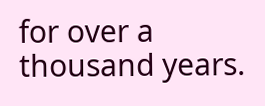for over a thousand years.